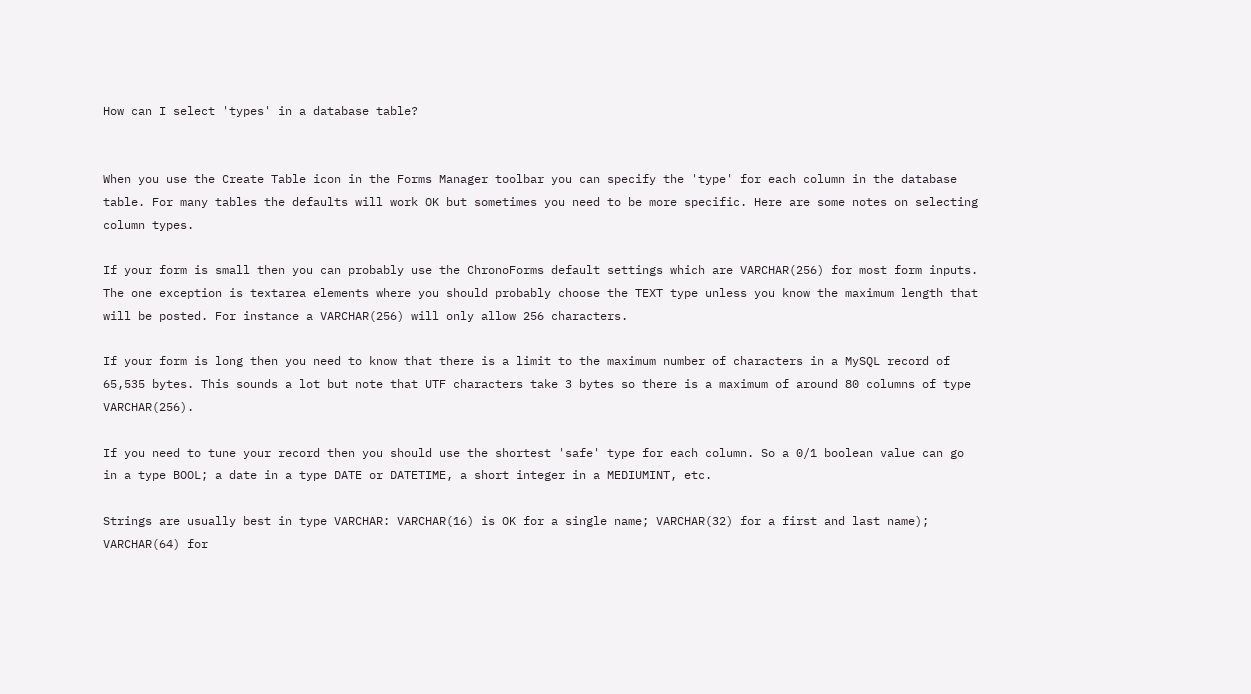How can I select 'types' in a database table?


When you use the Create Table icon in the Forms Manager toolbar you can specify the 'type' for each column in the database table. For many tables the defaults will work OK but sometimes you need to be more specific. Here are some notes on selecting column types.

If your form is small then you can probably use the ChronoForms default settings which are VARCHAR(256) for most form inputs. The one exception is textarea elements where you should probably choose the TEXT type unless you know the maximum length that will be posted. For instance a VARCHAR(256) will only allow 256 characters.

If your form is long then you need to know that there is a limit to the maximum number of characters in a MySQL record of 65,535 bytes. This sounds a lot but note that UTF characters take 3 bytes so there is a maximum of around 80 columns of type VARCHAR(256).

If you need to tune your record then you should use the shortest 'safe' type for each column. So a 0/1 boolean value can go in a type BOOL; a date in a type DATE or DATETIME, a short integer in a MEDIUMINT, etc.

Strings are usually best in type VARCHAR: VARCHAR(16) is OK for a single name; VARCHAR(32) for a first and last name); VARCHAR(64) for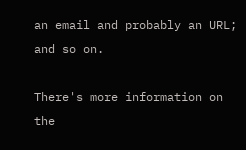an email and probably an URL; and so on.

There's more information on the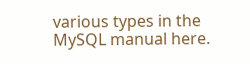various types in the MySQL manual here.